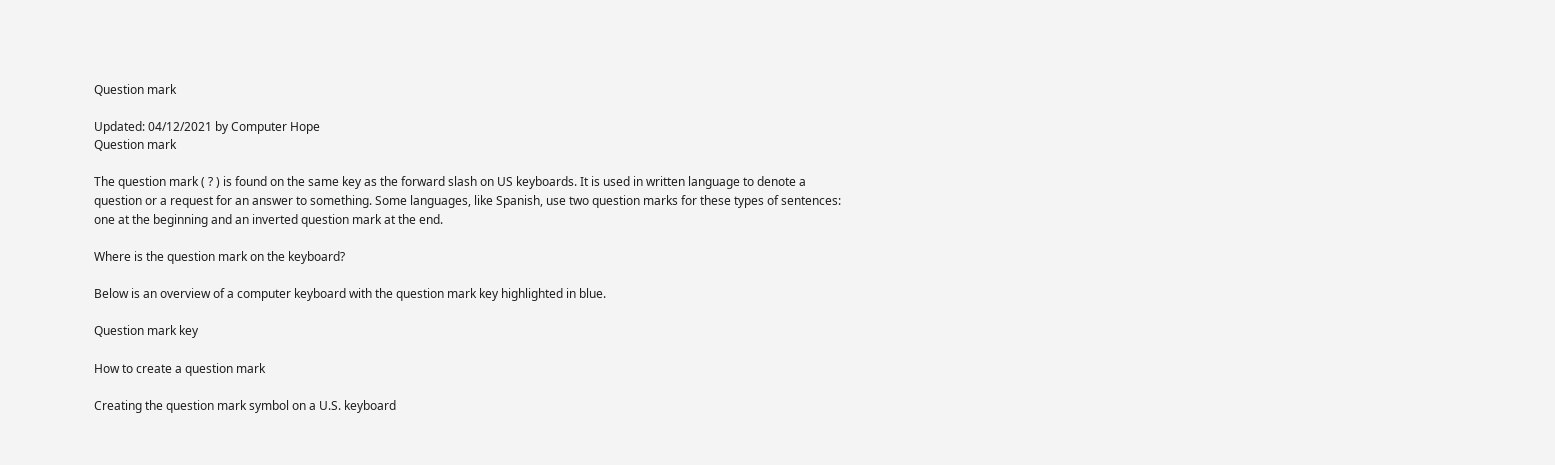Question mark

Updated: 04/12/2021 by Computer Hope
Question mark

The question mark ( ? ) is found on the same key as the forward slash on US keyboards. It is used in written language to denote a question or a request for an answer to something. Some languages, like Spanish, use two question marks for these types of sentences: one at the beginning and an inverted question mark at the end.

Where is the question mark on the keyboard?

Below is an overview of a computer keyboard with the question mark key highlighted in blue.

Question mark key

How to create a question mark

Creating the question mark symbol on a U.S. keyboard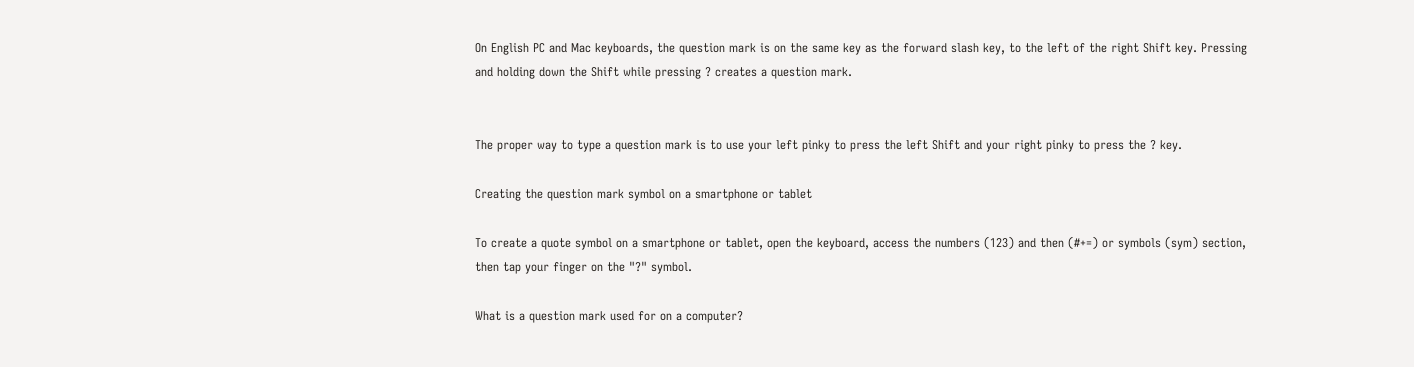On English PC and Mac keyboards, the question mark is on the same key as the forward slash key, to the left of the right Shift key. Pressing and holding down the Shift while pressing ? creates a question mark.


The proper way to type a question mark is to use your left pinky to press the left Shift and your right pinky to press the ? key.

Creating the question mark symbol on a smartphone or tablet

To create a quote symbol on a smartphone or tablet, open the keyboard, access the numbers (123) and then (#+=) or symbols (sym) section, then tap your finger on the "?" symbol.

What is a question mark used for on a computer?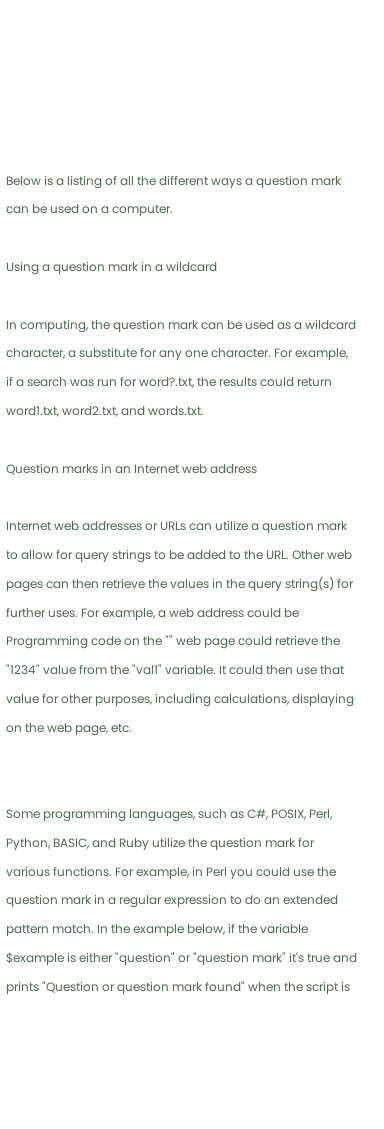Below is a listing of all the different ways a question mark can be used on a computer.

Using a question mark in a wildcard

In computing, the question mark can be used as a wildcard character, a substitute for any one character. For example, if a search was run for word?.txt, the results could return word1.txt, word2.txt, and words.txt.

Question marks in an Internet web address

Internet web addresses or URLs can utilize a question mark to allow for query strings to be added to the URL. Other web pages can then retrieve the values in the query string(s) for further uses. For example, a web address could be Programming code on the "" web page could retrieve the "1234" value from the "val1" variable. It could then use that value for other purposes, including calculations, displaying on the web page, etc.


Some programming languages, such as C#, POSIX, Perl, Python, BASIC, and Ruby utilize the question mark for various functions. For example, in Perl you could use the question mark in a regular expression to do an extended pattern match. In the example below, if the variable $example is either "question" or "question mark" it's true and prints "Question or question mark found" when the script is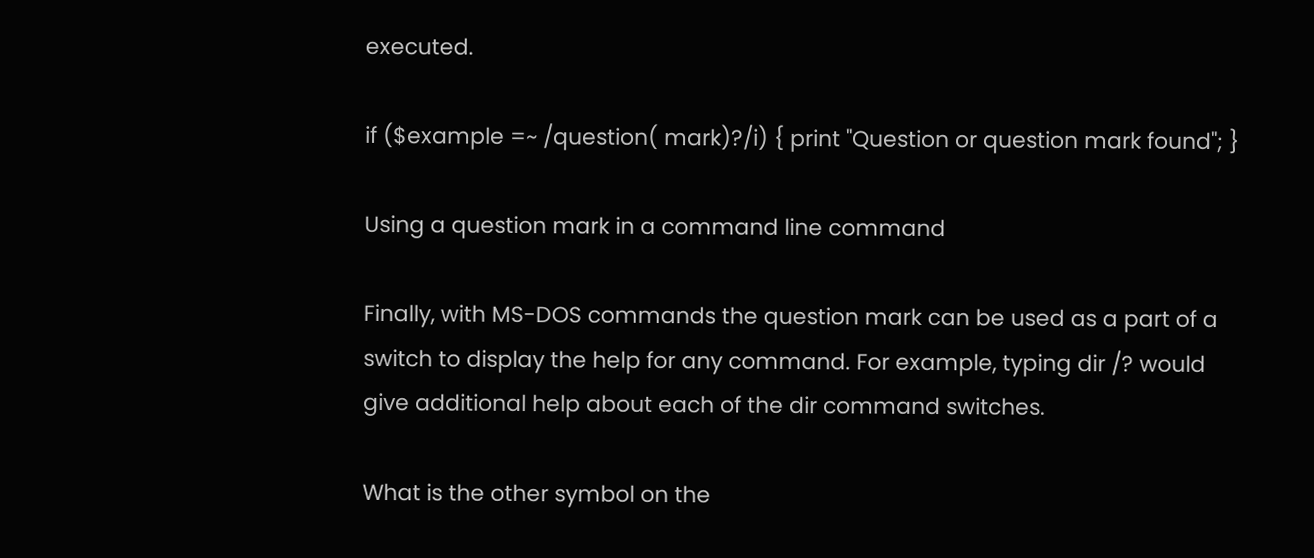executed.

if ($example =~ /question( mark)?/i) { print "Question or question mark found"; }

Using a question mark in a command line command

Finally, with MS-DOS commands the question mark can be used as a part of a switch to display the help for any command. For example, typing dir /? would give additional help about each of the dir command switches.

What is the other symbol on the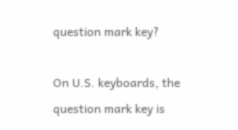question mark key?

On U.S. keyboards, the question mark key is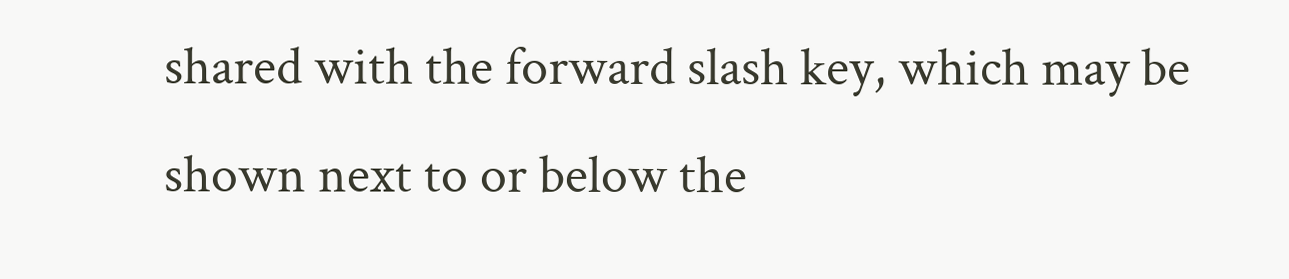shared with the forward slash key, which may be shown next to or below the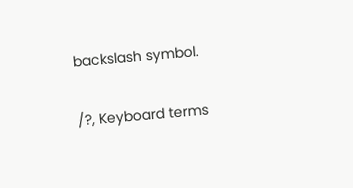backslash symbol.

/?, Keyboard terms